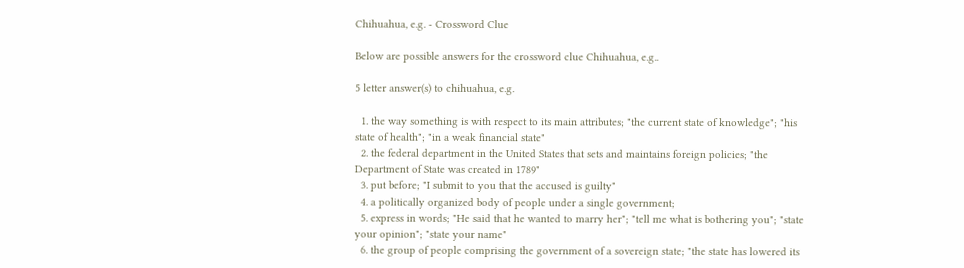Chihuahua, e.g. - Crossword Clue

Below are possible answers for the crossword clue Chihuahua, e.g..

5 letter answer(s) to chihuahua, e.g.

  1. the way something is with respect to its main attributes; "the current state of knowledge"; "his state of health"; "in a weak financial state"
  2. the federal department in the United States that sets and maintains foreign policies; "the Department of State was created in 1789"
  3. put before; "I submit to you that the accused is guilty"
  4. a politically organized body of people under a single government;
  5. express in words; "He said that he wanted to marry her"; "tell me what is bothering you"; "state your opinion"; "state your name"
  6. the group of people comprising the government of a sovereign state; "the state has lowered its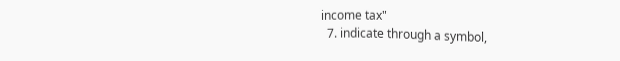income tax"
  7. indicate through a symbol,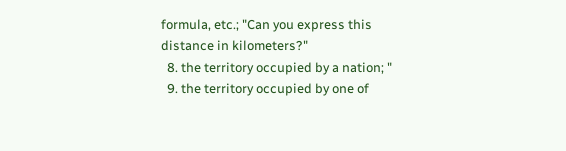formula, etc.; "Can you express this distance in kilometers?"
  8. the territory occupied by a nation; "
  9. the territory occupied by one of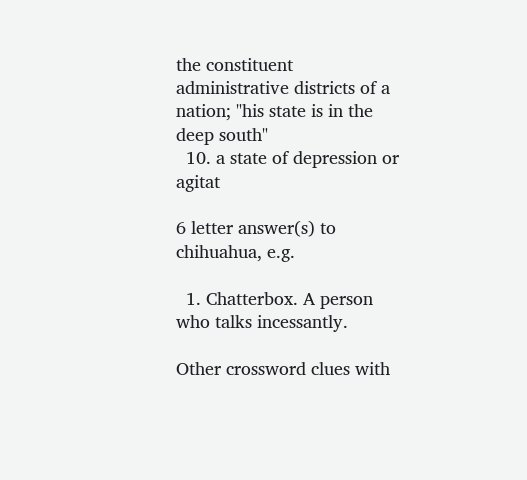the constituent administrative districts of a nation; "his state is in the deep south"
  10. a state of depression or agitat

6 letter answer(s) to chihuahua, e.g.

  1. Chatterbox. A person who talks incessantly.

Other crossword clues with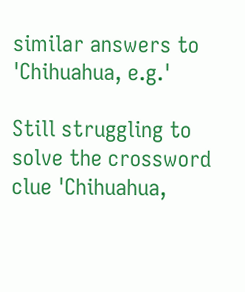similar answers to 'Chihuahua, e.g.'

Still struggling to solve the crossword clue 'Chihuahua,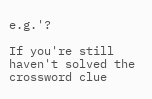e.g.'?

If you're still haven't solved the crossword clue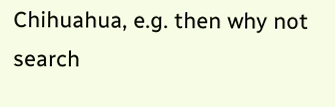Chihuahua, e.g. then why not search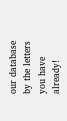our database by the letters you have already!